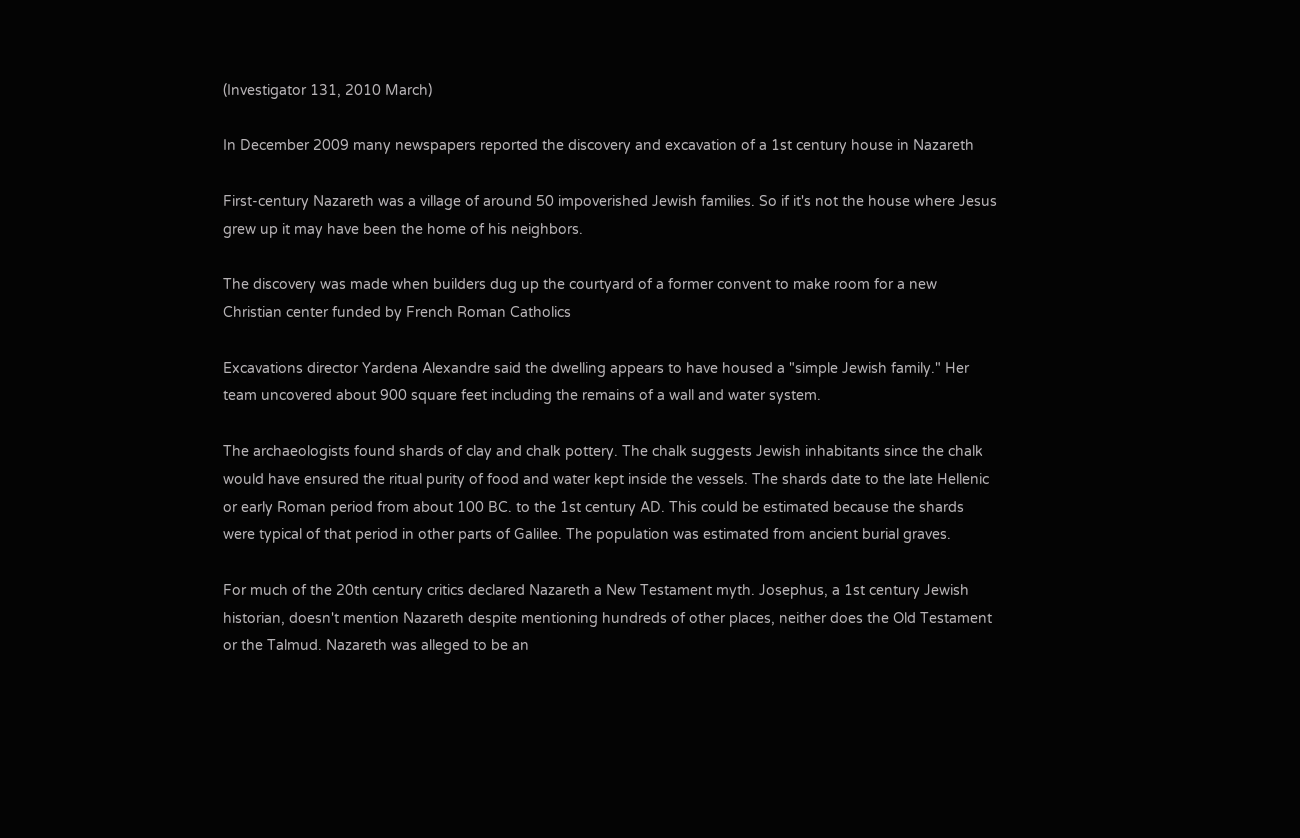(Investigator 131, 2010 March)

In December 2009 many newspapers reported the discovery and excavation of a 1st century house in Nazareth

First-century Nazareth was a village of around 50 impoverished Jewish families. So if it's not the house where Jesus grew up it may have been the home of his neighbors.

The discovery was made when builders dug up the courtyard of a former convent to make room for a new Christian center funded by French Roman Catholics

Excavations director Yardena Alexandre said the dwelling appears to have housed a "simple Jewish family." Her team uncovered about 900 square feet including the remains of a wall and water system.

The archaeologists found shards of clay and chalk pottery. The chalk suggests Jewish inhabitants since the chalk would have ensured the ritual purity of food and water kept inside the vessels. The shards date to the late Hellenic or early Roman period from about 100 BC. to the 1st century AD. This could be estimated because the shards were typical of that period in other parts of Galilee. The population was estimated from ancient burial graves.

For much of the 20th century critics declared Nazareth a New Testament myth. Josephus, a 1st century Jewish historian, doesn't mention Nazareth despite mentioning hundreds of other places, neither does the Old Testament or the Talmud. Nazareth was alleged to be an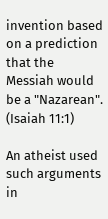invention based on a prediction that the Messiah would be a "Nazarean". (Isaiah 11:1)

An atheist used such arguments in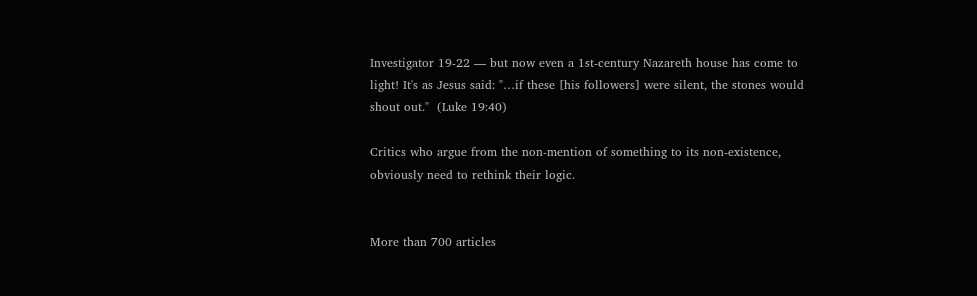Investigator 19-22 — but now even a 1st-century Nazareth house has come to light! It's as Jesus said: "…if these [his followers] were silent, the stones would shout out."  (Luke 19:40)

Critics who argue from the non-mention of something to its non-existence, obviously need to rethink their logic.


More than 700 articles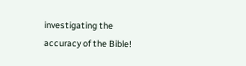investigating the accuracy of the Bible!